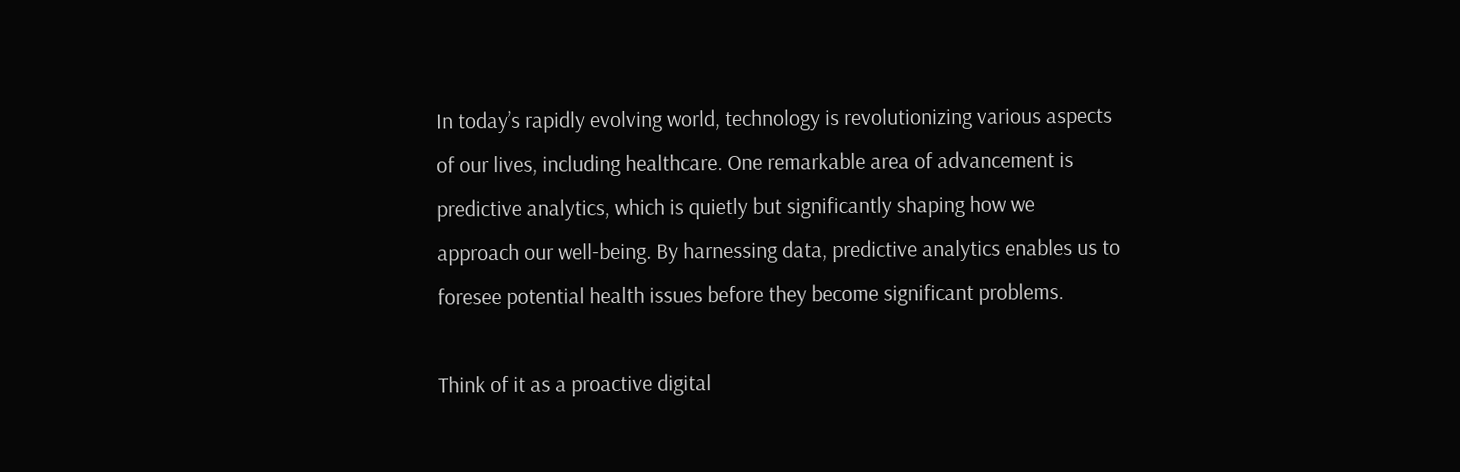In today’s rapidly evolving world, technology is revolutionizing various aspects of our lives, including healthcare. One remarkable area of advancement is predictive analytics, which is quietly but significantly shaping how we approach our well-being. By harnessing data, predictive analytics enables us to foresee potential health issues before they become significant problems.

Think of it as a proactive digital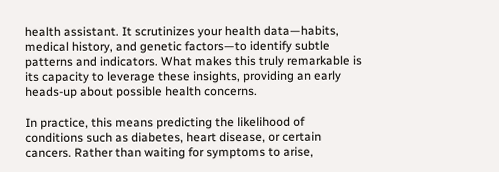health assistant. It scrutinizes your health data—habits, medical history, and genetic factors—to identify subtle patterns and indicators. What makes this truly remarkable is its capacity to leverage these insights, providing an early heads-up about possible health concerns.

In practice, this means predicting the likelihood of conditions such as diabetes, heart disease, or certain cancers. Rather than waiting for symptoms to arise,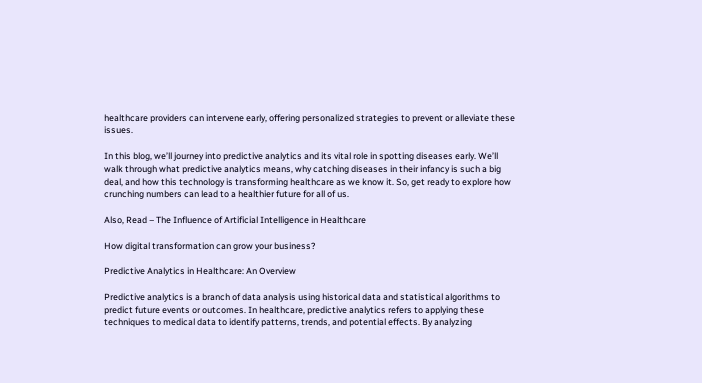healthcare providers can intervene early, offering personalized strategies to prevent or alleviate these issues.

In this blog, we’ll journey into predictive analytics and its vital role in spotting diseases early. We’ll walk through what predictive analytics means, why catching diseases in their infancy is such a big deal, and how this technology is transforming healthcare as we know it. So, get ready to explore how crunching numbers can lead to a healthier future for all of us.

Also, Read – The Influence of Artificial Intelligence in Healthcare

How digital transformation can grow your business?

Predictive Analytics in Healthcare: An Overview

Predictive analytics is a branch of data analysis using historical data and statistical algorithms to predict future events or outcomes. In healthcare, predictive analytics refers to applying these techniques to medical data to identify patterns, trends, and potential effects. By analyzing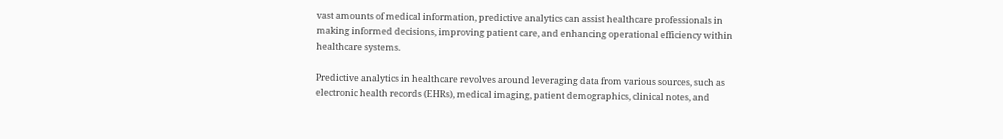vast amounts of medical information, predictive analytics can assist healthcare professionals in making informed decisions, improving patient care, and enhancing operational efficiency within healthcare systems.

Predictive analytics in healthcare revolves around leveraging data from various sources, such as electronic health records (EHRs), medical imaging, patient demographics, clinical notes, and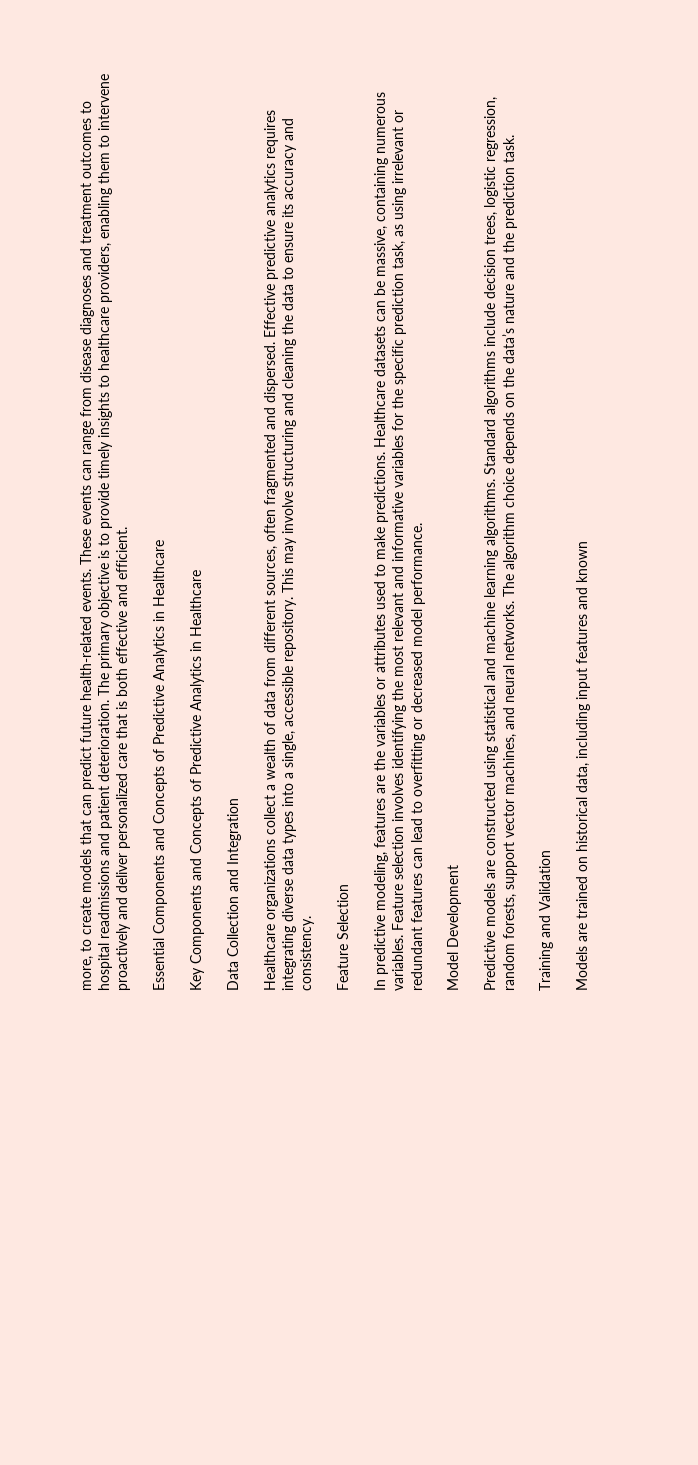more, to create models that can predict future health-related events. These events can range from disease diagnoses and treatment outcomes to hospital readmissions and patient deterioration. The primary objective is to provide timely insights to healthcare providers, enabling them to intervene proactively and deliver personalized care that is both effective and efficient.

Essential Components and Concepts of Predictive Analytics in Healthcare

Key Components and Concepts of Predictive Analytics in Healthcare

Data Collection and Integration

Healthcare organizations collect a wealth of data from different sources, often fragmented and dispersed. Effective predictive analytics requires integrating diverse data types into a single, accessible repository. This may involve structuring and cleaning the data to ensure its accuracy and consistency.

Feature Selection

In predictive modeling, features are the variables or attributes used to make predictions. Healthcare datasets can be massive, containing numerous variables. Feature selection involves identifying the most relevant and informative variables for the specific prediction task, as using irrelevant or redundant features can lead to overfitting or decreased model performance.

Model Development

Predictive models are constructed using statistical and machine learning algorithms. Standard algorithms include decision trees, logistic regression, random forests, support vector machines, and neural networks. The algorithm choice depends on the data’s nature and the prediction task.

Training and Validation

Models are trained on historical data, including input features and known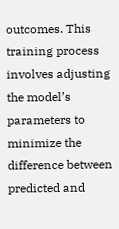outcomes. This training process involves adjusting the model’s parameters to minimize the difference between predicted and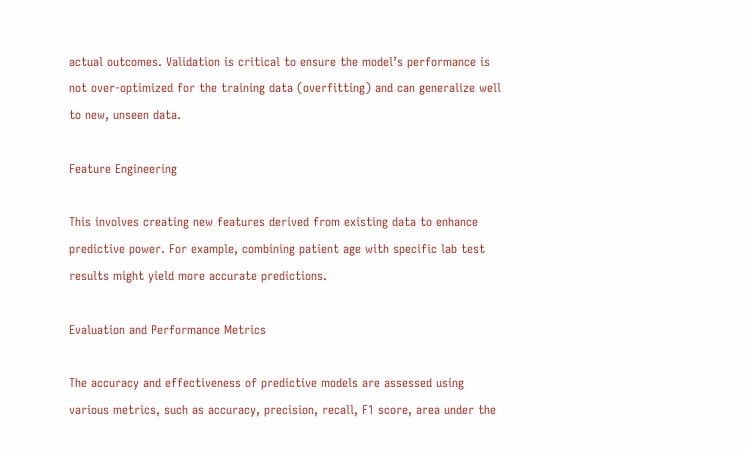actual outcomes. Validation is critical to ensure the model’s performance is not over-optimized for the training data (overfitting) and can generalize well to new, unseen data.

Feature Engineering

This involves creating new features derived from existing data to enhance predictive power. For example, combining patient age with specific lab test results might yield more accurate predictions.

Evaluation and Performance Metrics

The accuracy and effectiveness of predictive models are assessed using various metrics, such as accuracy, precision, recall, F1 score, area under the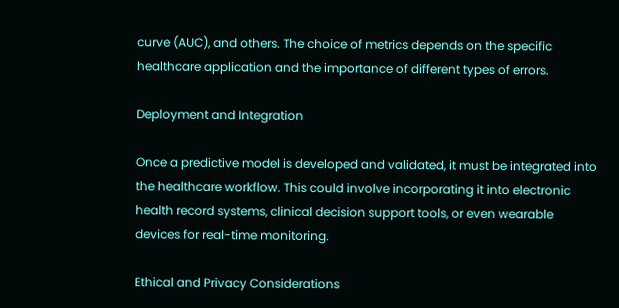curve (AUC), and others. The choice of metrics depends on the specific healthcare application and the importance of different types of errors.

Deployment and Integration

Once a predictive model is developed and validated, it must be integrated into the healthcare workflow. This could involve incorporating it into electronic health record systems, clinical decision support tools, or even wearable devices for real-time monitoring.

Ethical and Privacy Considerations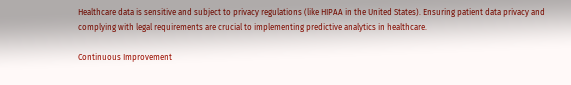Healthcare data is sensitive and subject to privacy regulations (like HIPAA in the United States). Ensuring patient data privacy and complying with legal requirements are crucial to implementing predictive analytics in healthcare.

Continuous Improvement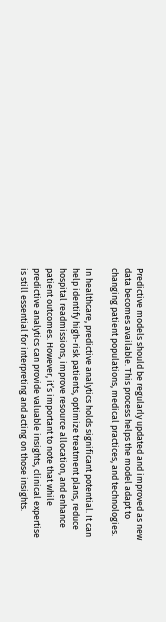Predictive models should be regularly updated and improved as new data becomes available. This process helps the model adapt to changing patient populations, medical practices, and technologies.

In healthcare, predictive analytics holds significant potential. It can help identify high-risk patients, optimize treatment plans, reduce hospital readmissions, improve resource allocation, and enhance patient outcomes. However, it’s important to note that while predictive analytics can provide valuable insights, clinical expertise is still essential for interpreting and acting on those insights.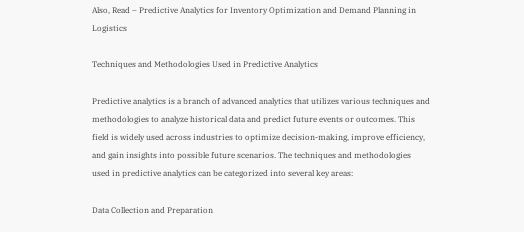Also, Read – Predictive Analytics for Inventory Optimization and Demand Planning in Logistics

Techniques and Methodologies Used in Predictive Analytics

Predictive analytics is a branch of advanced analytics that utilizes various techniques and methodologies to analyze historical data and predict future events or outcomes. This field is widely used across industries to optimize decision-making, improve efficiency, and gain insights into possible future scenarios. The techniques and methodologies used in predictive analytics can be categorized into several key areas:

Data Collection and Preparation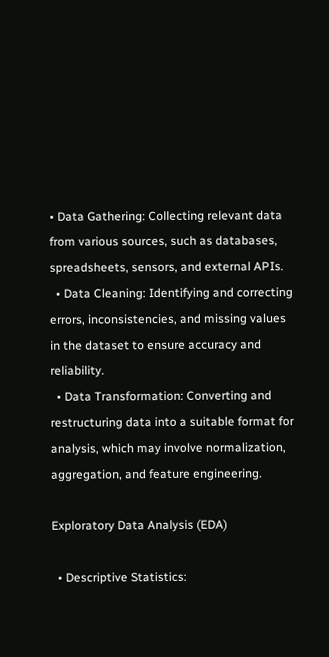• Data Gathering: Collecting relevant data from various sources, such as databases, spreadsheets, sensors, and external APIs.
  • Data Cleaning: Identifying and correcting errors, inconsistencies, and missing values in the dataset to ensure accuracy and reliability.
  • Data Transformation: Converting and restructuring data into a suitable format for analysis, which may involve normalization, aggregation, and feature engineering.

Exploratory Data Analysis (EDA)

  • Descriptive Statistics: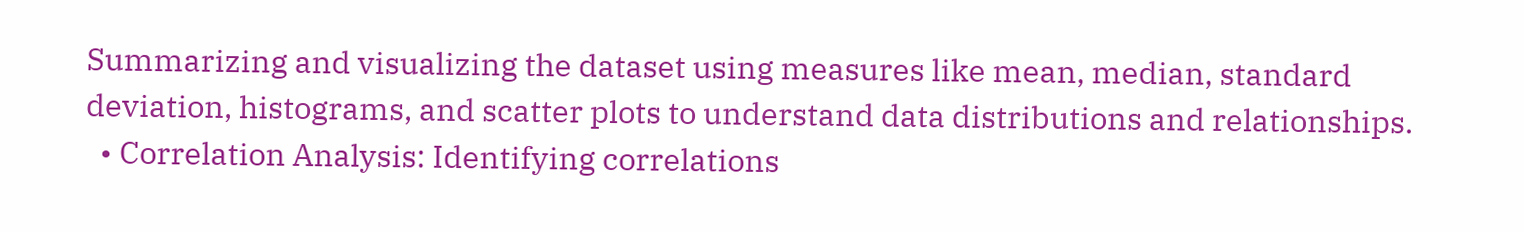Summarizing and visualizing the dataset using measures like mean, median, standard deviation, histograms, and scatter plots to understand data distributions and relationships.
  • Correlation Analysis: Identifying correlations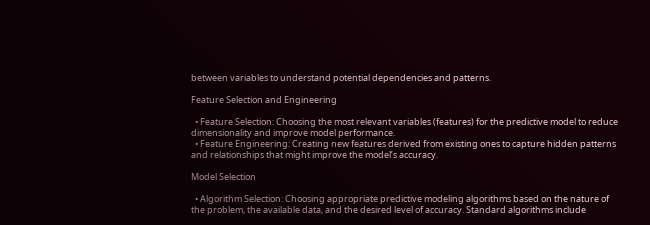between variables to understand potential dependencies and patterns.

Feature Selection and Engineering

  • Feature Selection: Choosing the most relevant variables (features) for the predictive model to reduce dimensionality and improve model performance.
  • Feature Engineering: Creating new features derived from existing ones to capture hidden patterns and relationships that might improve the model’s accuracy.

Model Selection

  • Algorithm Selection: Choosing appropriate predictive modeling algorithms based on the nature of the problem, the available data, and the desired level of accuracy. Standard algorithms include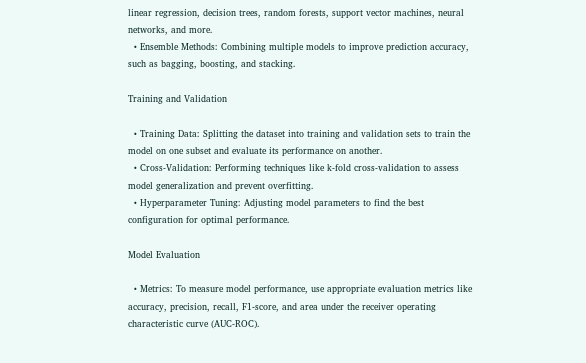linear regression, decision trees, random forests, support vector machines, neural networks, and more.
  • Ensemble Methods: Combining multiple models to improve prediction accuracy, such as bagging, boosting, and stacking.

Training and Validation

  • Training Data: Splitting the dataset into training and validation sets to train the model on one subset and evaluate its performance on another.
  • Cross-Validation: Performing techniques like k-fold cross-validation to assess model generalization and prevent overfitting.
  • Hyperparameter Tuning: Adjusting model parameters to find the best configuration for optimal performance.

Model Evaluation

  • Metrics: To measure model performance, use appropriate evaluation metrics like accuracy, precision, recall, F1-score, and area under the receiver operating characteristic curve (AUC-ROC).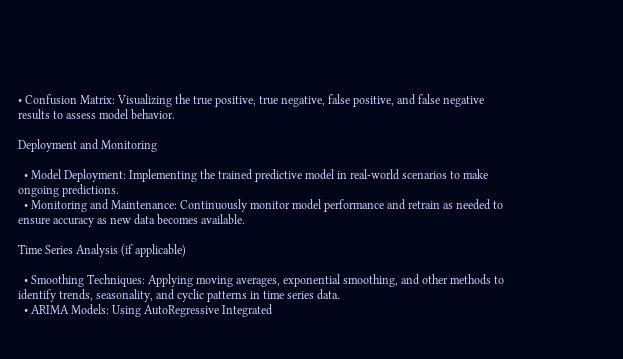• Confusion Matrix: Visualizing the true positive, true negative, false positive, and false negative results to assess model behavior.

Deployment and Monitoring

  • Model Deployment: Implementing the trained predictive model in real-world scenarios to make ongoing predictions.
  • Monitoring and Maintenance: Continuously monitor model performance and retrain as needed to ensure accuracy as new data becomes available.

Time Series Analysis (if applicable)

  • Smoothing Techniques: Applying moving averages, exponential smoothing, and other methods to identify trends, seasonality, and cyclic patterns in time series data.
  • ARIMA Models: Using AutoRegressive Integrated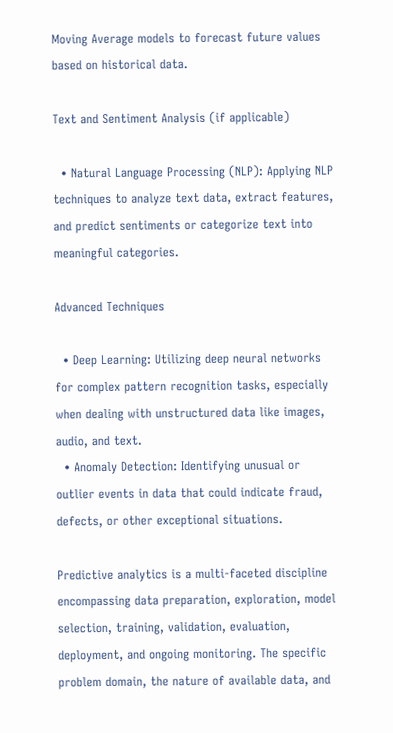Moving Average models to forecast future values based on historical data.

Text and Sentiment Analysis (if applicable)

  • Natural Language Processing (NLP): Applying NLP techniques to analyze text data, extract features, and predict sentiments or categorize text into meaningful categories.

Advanced Techniques

  • Deep Learning: Utilizing deep neural networks for complex pattern recognition tasks, especially when dealing with unstructured data like images, audio, and text.
  • Anomaly Detection: Identifying unusual or outlier events in data that could indicate fraud, defects, or other exceptional situations.

Predictive analytics is a multi-faceted discipline encompassing data preparation, exploration, model selection, training, validation, evaluation, deployment, and ongoing monitoring. The specific problem domain, the nature of available data, and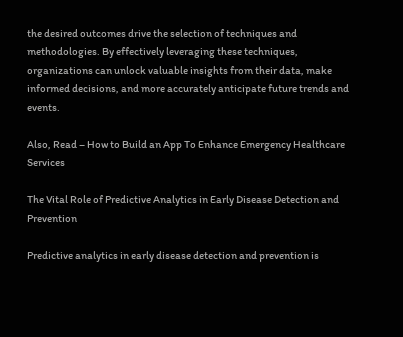the desired outcomes drive the selection of techniques and methodologies. By effectively leveraging these techniques, organizations can unlock valuable insights from their data, make informed decisions, and more accurately anticipate future trends and events.

Also, Read – How to Build an App To Enhance Emergency Healthcare Services

The Vital Role of Predictive Analytics in Early Disease Detection and Prevention

Predictive analytics in early disease detection and prevention is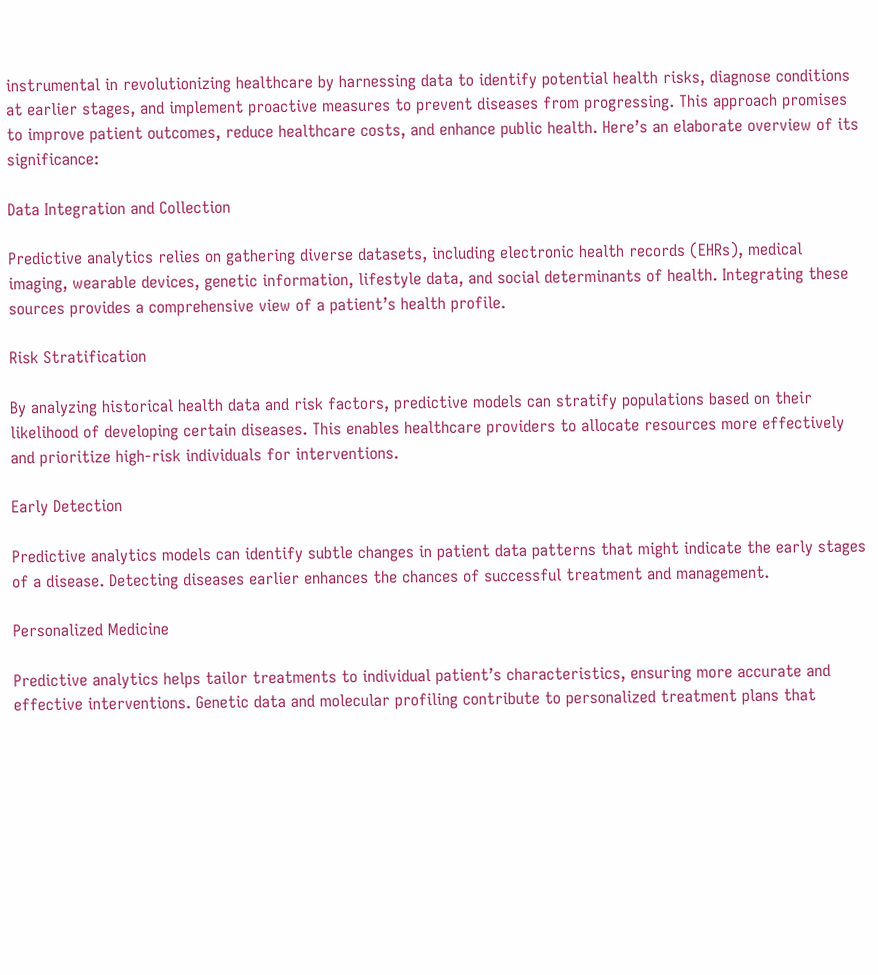instrumental in revolutionizing healthcare by harnessing data to identify potential health risks, diagnose conditions at earlier stages, and implement proactive measures to prevent diseases from progressing. This approach promises to improve patient outcomes, reduce healthcare costs, and enhance public health. Here’s an elaborate overview of its significance:

Data Integration and Collection

Predictive analytics relies on gathering diverse datasets, including electronic health records (EHRs), medical imaging, wearable devices, genetic information, lifestyle data, and social determinants of health. Integrating these sources provides a comprehensive view of a patient’s health profile.

Risk Stratification

By analyzing historical health data and risk factors, predictive models can stratify populations based on their likelihood of developing certain diseases. This enables healthcare providers to allocate resources more effectively and prioritize high-risk individuals for interventions.

Early Detection

Predictive analytics models can identify subtle changes in patient data patterns that might indicate the early stages of a disease. Detecting diseases earlier enhances the chances of successful treatment and management.

Personalized Medicine

Predictive analytics helps tailor treatments to individual patient’s characteristics, ensuring more accurate and effective interventions. Genetic data and molecular profiling contribute to personalized treatment plans that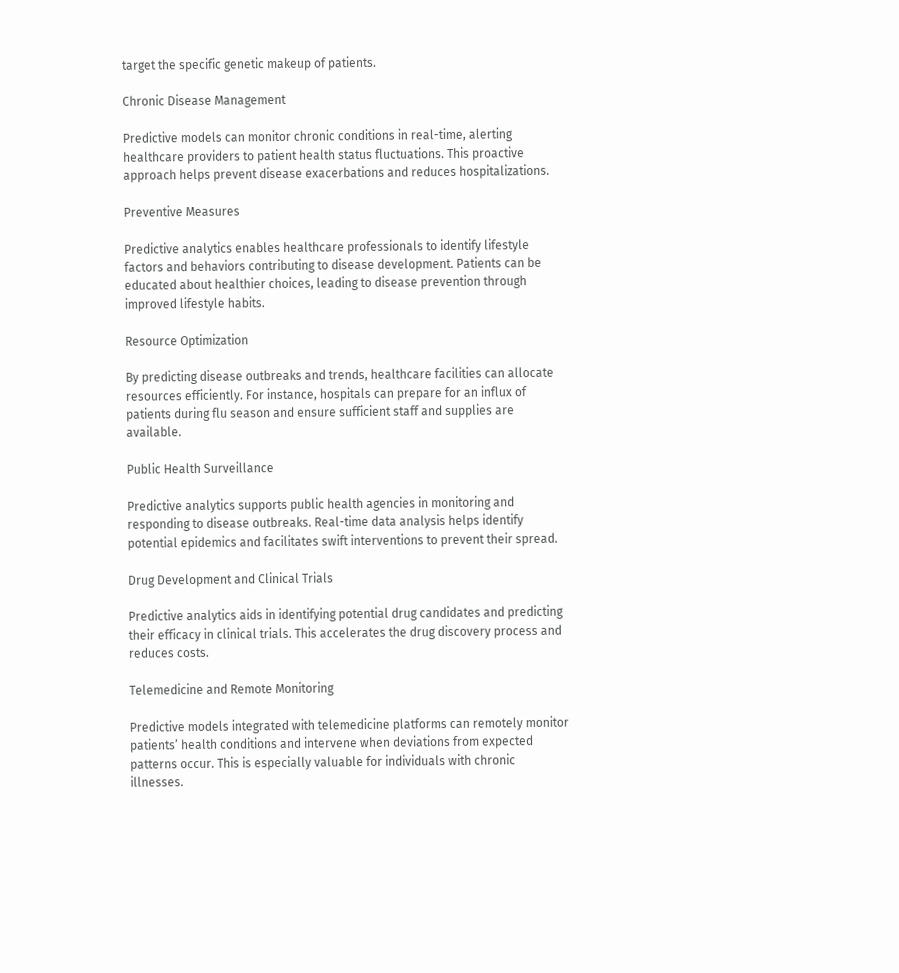target the specific genetic makeup of patients.

Chronic Disease Management

Predictive models can monitor chronic conditions in real-time, alerting healthcare providers to patient health status fluctuations. This proactive approach helps prevent disease exacerbations and reduces hospitalizations.

Preventive Measures

Predictive analytics enables healthcare professionals to identify lifestyle factors and behaviors contributing to disease development. Patients can be educated about healthier choices, leading to disease prevention through improved lifestyle habits.

Resource Optimization

By predicting disease outbreaks and trends, healthcare facilities can allocate resources efficiently. For instance, hospitals can prepare for an influx of patients during flu season and ensure sufficient staff and supplies are available.

Public Health Surveillance

Predictive analytics supports public health agencies in monitoring and responding to disease outbreaks. Real-time data analysis helps identify potential epidemics and facilitates swift interventions to prevent their spread.

Drug Development and Clinical Trials

Predictive analytics aids in identifying potential drug candidates and predicting their efficacy in clinical trials. This accelerates the drug discovery process and reduces costs.

Telemedicine and Remote Monitoring

Predictive models integrated with telemedicine platforms can remotely monitor patients’ health conditions and intervene when deviations from expected patterns occur. This is especially valuable for individuals with chronic illnesses.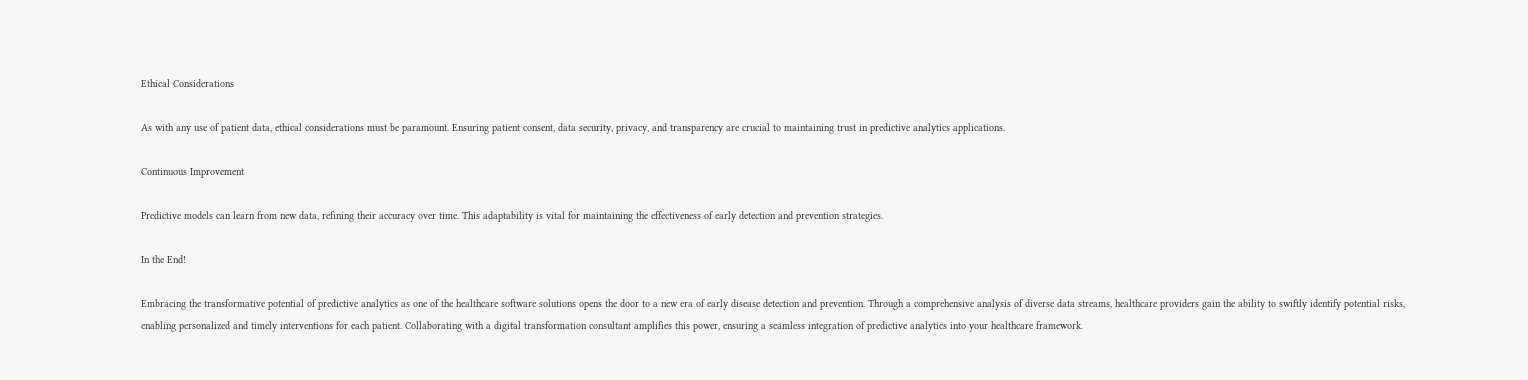Ethical Considerations

As with any use of patient data, ethical considerations must be paramount. Ensuring patient consent, data security, privacy, and transparency are crucial to maintaining trust in predictive analytics applications.

Continuous Improvement

Predictive models can learn from new data, refining their accuracy over time. This adaptability is vital for maintaining the effectiveness of early detection and prevention strategies.

In the End!

Embracing the transformative potential of predictive analytics as one of the healthcare software solutions opens the door to a new era of early disease detection and prevention. Through a comprehensive analysis of diverse data streams, healthcare providers gain the ability to swiftly identify potential risks, enabling personalized and timely interventions for each patient. Collaborating with a digital transformation consultant amplifies this power, ensuring a seamless integration of predictive analytics into your healthcare framework.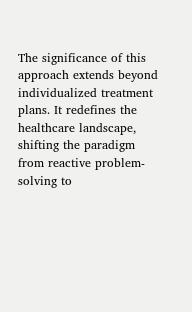The significance of this approach extends beyond individualized treatment plans. It redefines the healthcare landscape, shifting the paradigm from reactive problem-solving to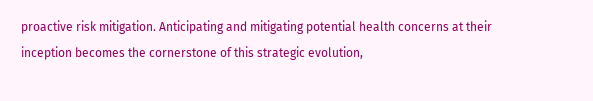proactive risk mitigation. Anticipating and mitigating potential health concerns at their inception becomes the cornerstone of this strategic evolution,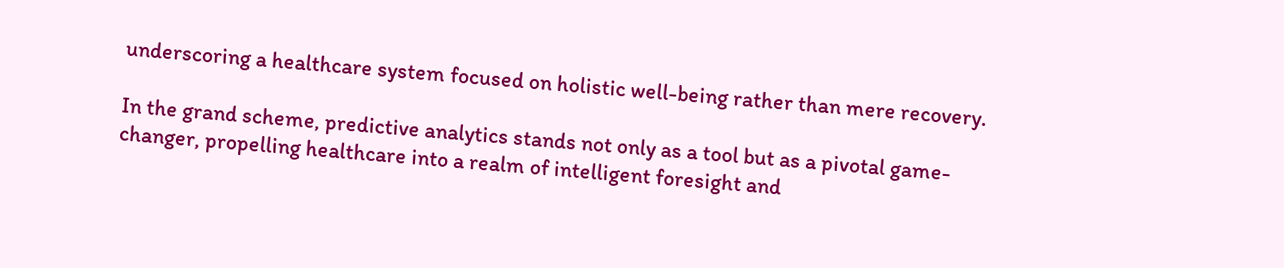underscoring a healthcare system focused on holistic well-being rather than mere recovery.

In the grand scheme, predictive analytics stands not only as a tool but as a pivotal game-changer, propelling healthcare into a realm of intelligent foresight and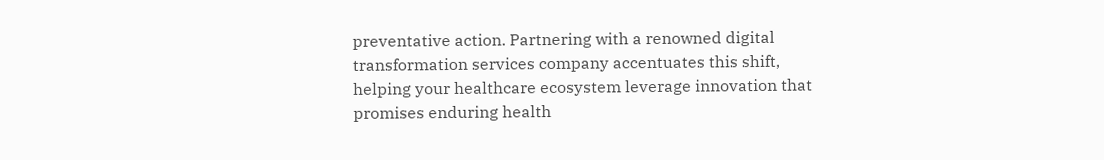preventative action. Partnering with a renowned digital transformation services company accentuates this shift, helping your healthcare ecosystem leverage innovation that promises enduring health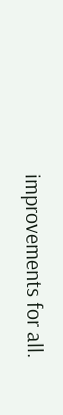improvements for all.